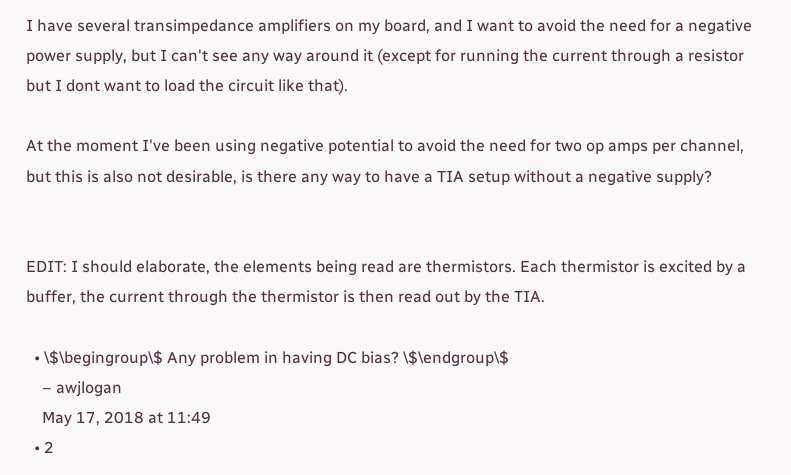I have several transimpedance amplifiers on my board, and I want to avoid the need for a negative power supply, but I can't see any way around it (except for running the current through a resistor but I dont want to load the circuit like that).

At the moment I've been using negative potential to avoid the need for two op amps per channel, but this is also not desirable, is there any way to have a TIA setup without a negative supply?


EDIT: I should elaborate, the elements being read are thermistors. Each thermistor is excited by a buffer, the current through the thermistor is then read out by the TIA.

  • \$\begingroup\$ Any problem in having DC bias? \$\endgroup\$
    – awjlogan
    May 17, 2018 at 11:49
  • 2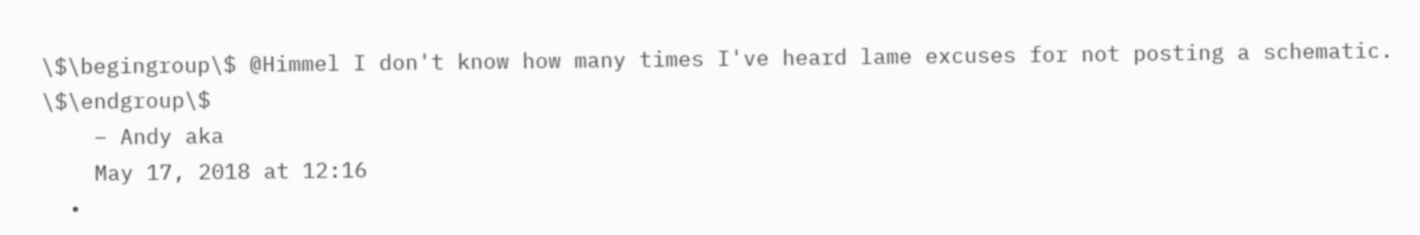\$\begingroup\$ @Himmel I don't know how many times I've heard lame excuses for not posting a schematic. \$\endgroup\$
    – Andy aka
    May 17, 2018 at 12:16
  •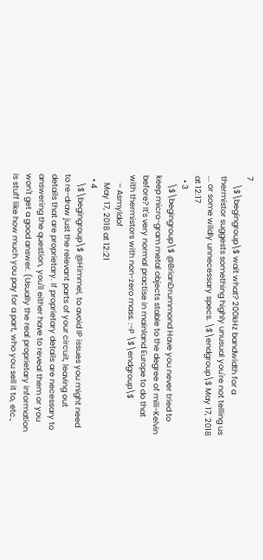7
    \$\begingroup\$ wait what? 200kHz bandwidth for a thermistor suggests something highly unusual you're not telling us ... or some wildly unnecessary specs. \$\endgroup\$ May 17, 2018 at 12:17
  • 3
    \$\begingroup\$ @BrianDrummond Have you never tried to keep micro-gram metal objects stable to the degree of mili-Kelvin before? It's very normal practise in mainland Europe to do that with thermistors with non-zero mass. :-P \$\endgroup\$
    – Asmyldof
    May 17, 2018 at 12:21
  • 4
    \$\begingroup\$ @Himmel, to avoid IP issues you might need to re-draw just the relevant parts of your circuit, leaving out details that are proprietary. If proprietary details are necessary to answering the question, you'll either have to reveal them or you won't get a good answer. (Usually the real proprietary information is stuff like how much you pay for a part, who you sell it to, etc.,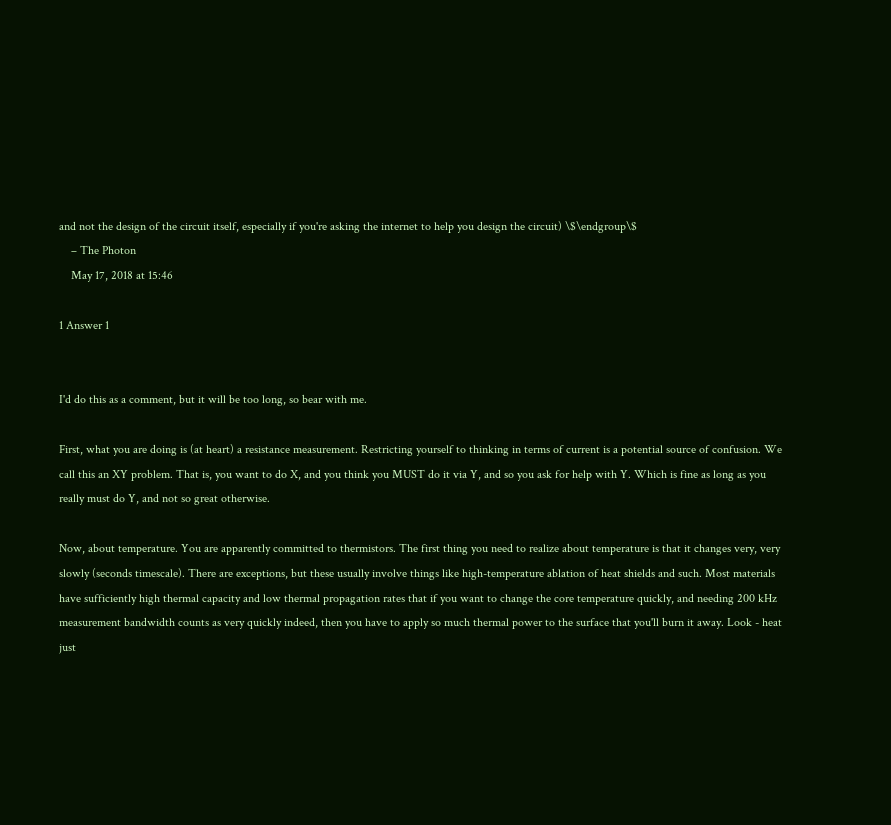and not the design of the circuit itself, especially if you're asking the internet to help you design the circuit) \$\endgroup\$
    – The Photon
    May 17, 2018 at 15:46

1 Answer 1


I'd do this as a comment, but it will be too long, so bear with me.

First, what you are doing is (at heart) a resistance measurement. Restricting yourself to thinking in terms of current is a potential source of confusion. We call this an XY problem. That is, you want to do X, and you think you MUST do it via Y, and so you ask for help with Y. Which is fine as long as you really must do Y, and not so great otherwise.

Now, about temperature. You are apparently committed to thermistors. The first thing you need to realize about temperature is that it changes very, very slowly (seconds timescale). There are exceptions, but these usually involve things like high-temperature ablation of heat shields and such. Most materials have sufficiently high thermal capacity and low thermal propagation rates that if you want to change the core temperature quickly, and needing 200 kHz measurement bandwidth counts as very quickly indeed, then you have to apply so much thermal power to the surface that you'll burn it away. Look - heat just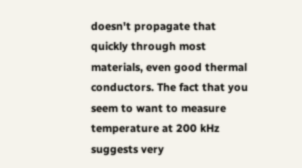doesn't propagate that quickly through most materials, even good thermal conductors. The fact that you seem to want to measure temperature at 200 kHz suggests very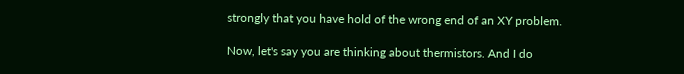strongly that you have hold of the wrong end of an XY problem.

Now, let's say you are thinking about thermistors. And I do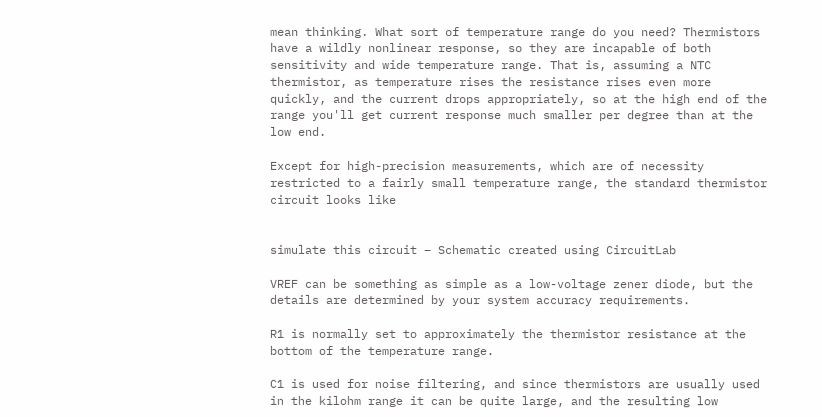mean thinking. What sort of temperature range do you need? Thermistors have a wildly nonlinear response, so they are incapable of both sensitivity and wide temperature range. That is, assuming a NTC thermistor, as temperature rises the resistance rises even more quickly, and the current drops appropriately, so at the high end of the range you'll get current response much smaller per degree than at the low end.

Except for high-precision measurements, which are of necessity restricted to a fairly small temperature range, the standard thermistor circuit looks like


simulate this circuit – Schematic created using CircuitLab

VREF can be something as simple as a low-voltage zener diode, but the details are determined by your system accuracy requirements.

R1 is normally set to approximately the thermistor resistance at the bottom of the temperature range.

C1 is used for noise filtering, and since thermistors are usually used in the kilohm range it can be quite large, and the resulting low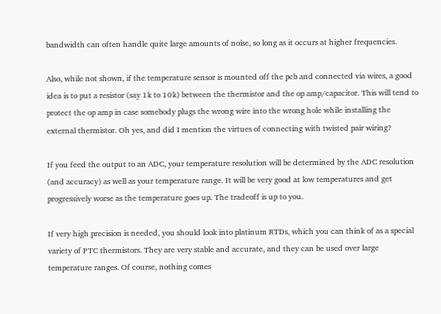bandwidth can often handle quite large amounts of noise, so long as it occurs at higher frequencies.

Also, while not shown, if the temperature sensor is mounted off the pcb and connected via wires, a good idea is to put a resistor (say 1k to 10k) between the thermistor and the op amp/capacitor. This will tend to protect the op amp in case somebody plugs the wrong wire into the wrong hole while installing the external thermistor. Oh yes, and did I mention the virtues of connecting with twisted pair wiring?

If you feed the output to an ADC, your temperature resolution will be determined by the ADC resolution (and accuracy) as well as your temperature range. It will be very good at low temperatures and get progressively worse as the temperature goes up. The tradeoff is up to you.

If very high precision is needed, you should look into platinum RTDs, which you can think of as a special variety of PTC thermistors. They are very stable and accurate, and they can be used over large temperature ranges. Of course, nothing comes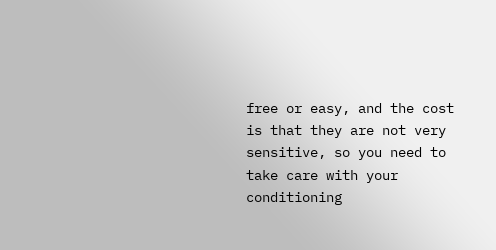free or easy, and the cost is that they are not very sensitive, so you need to take care with your conditioning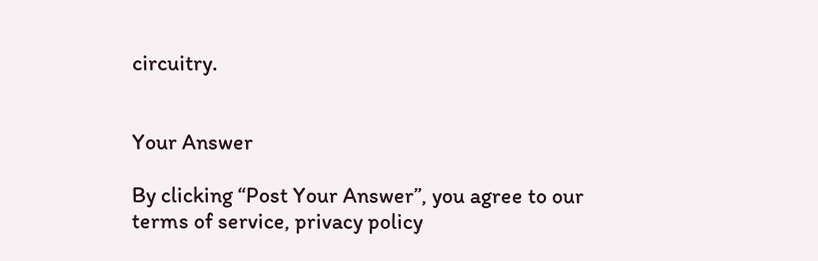circuitry.


Your Answer

By clicking “Post Your Answer”, you agree to our terms of service, privacy policy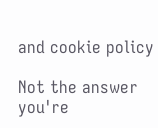and cookie policy

Not the answer you're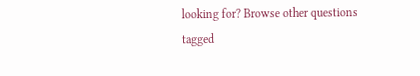looking for? Browse other questions tagged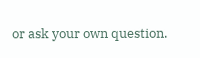or ask your own question.